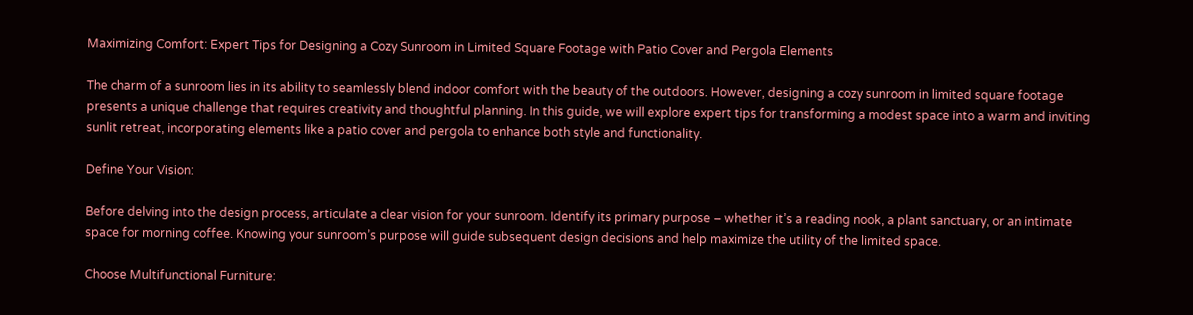Maximizing Comfort: Expert Tips for Designing a Cozy Sunroom in Limited Square Footage with Patio Cover and Pergola Elements

The charm of a sunroom lies in its ability to seamlessly blend indoor comfort with the beauty of the outdoors. However, designing a cozy sunroom in limited square footage presents a unique challenge that requires creativity and thoughtful planning. In this guide, we will explore expert tips for transforming a modest space into a warm and inviting sunlit retreat, incorporating elements like a patio cover and pergola to enhance both style and functionality.

Define Your Vision:

Before delving into the design process, articulate a clear vision for your sunroom. Identify its primary purpose – whether it’s a reading nook, a plant sanctuary, or an intimate space for morning coffee. Knowing your sunroom’s purpose will guide subsequent design decisions and help maximize the utility of the limited space.

Choose Multifunctional Furniture: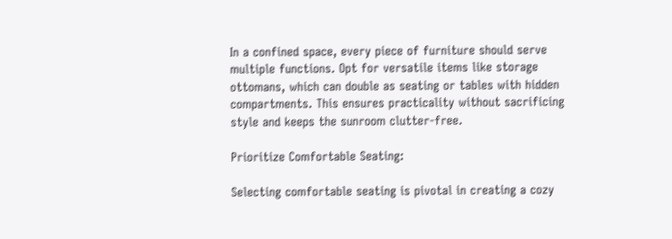In a confined space, every piece of furniture should serve multiple functions. Opt for versatile items like storage ottomans, which can double as seating or tables with hidden compartments. This ensures practicality without sacrificing style and keeps the sunroom clutter-free.

Prioritize Comfortable Seating:

Selecting comfortable seating is pivotal in creating a cozy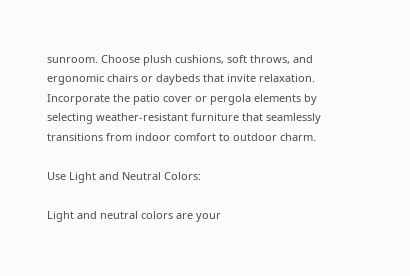sunroom. Choose plush cushions, soft throws, and ergonomic chairs or daybeds that invite relaxation. Incorporate the patio cover or pergola elements by selecting weather-resistant furniture that seamlessly transitions from indoor comfort to outdoor charm.

Use Light and Neutral Colors:

Light and neutral colors are your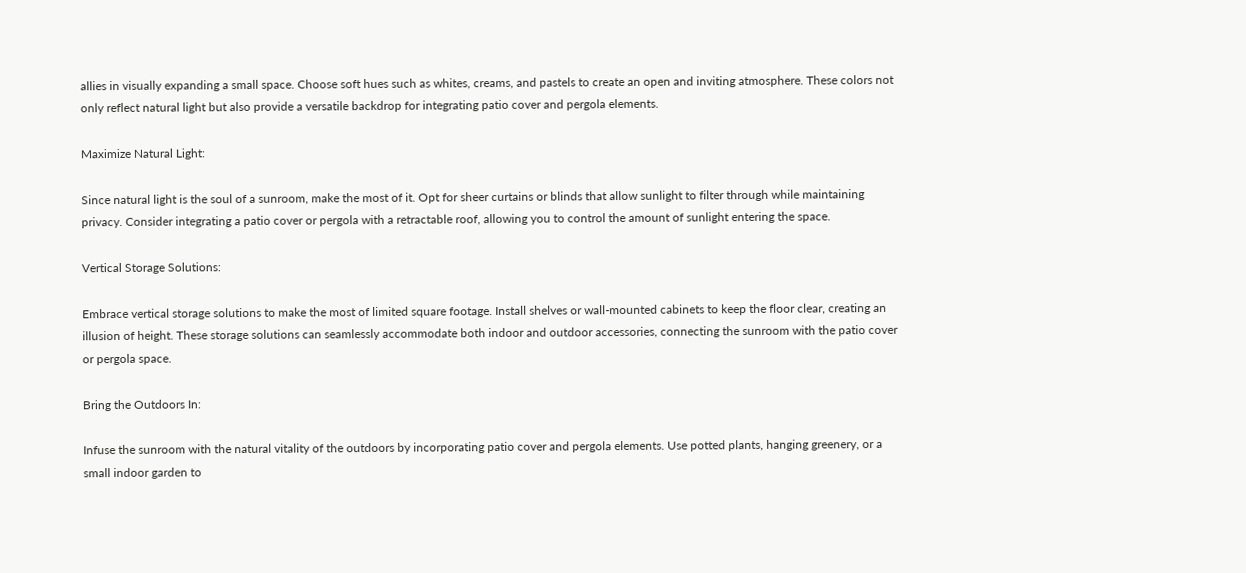allies in visually expanding a small space. Choose soft hues such as whites, creams, and pastels to create an open and inviting atmosphere. These colors not only reflect natural light but also provide a versatile backdrop for integrating patio cover and pergola elements.

Maximize Natural Light:

Since natural light is the soul of a sunroom, make the most of it. Opt for sheer curtains or blinds that allow sunlight to filter through while maintaining privacy. Consider integrating a patio cover or pergola with a retractable roof, allowing you to control the amount of sunlight entering the space.

Vertical Storage Solutions:

Embrace vertical storage solutions to make the most of limited square footage. Install shelves or wall-mounted cabinets to keep the floor clear, creating an illusion of height. These storage solutions can seamlessly accommodate both indoor and outdoor accessories, connecting the sunroom with the patio cover or pergola space.

Bring the Outdoors In:

Infuse the sunroom with the natural vitality of the outdoors by incorporating patio cover and pergola elements. Use potted plants, hanging greenery, or a small indoor garden to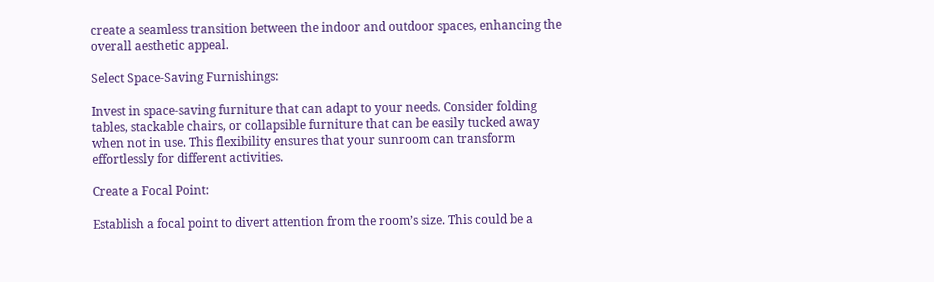create a seamless transition between the indoor and outdoor spaces, enhancing the overall aesthetic appeal.

Select Space-Saving Furnishings:

Invest in space-saving furniture that can adapt to your needs. Consider folding tables, stackable chairs, or collapsible furniture that can be easily tucked away when not in use. This flexibility ensures that your sunroom can transform effortlessly for different activities.

Create a Focal Point:

Establish a focal point to divert attention from the room’s size. This could be a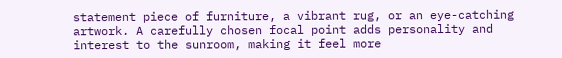statement piece of furniture, a vibrant rug, or an eye-catching artwork. A carefully chosen focal point adds personality and interest to the sunroom, making it feel more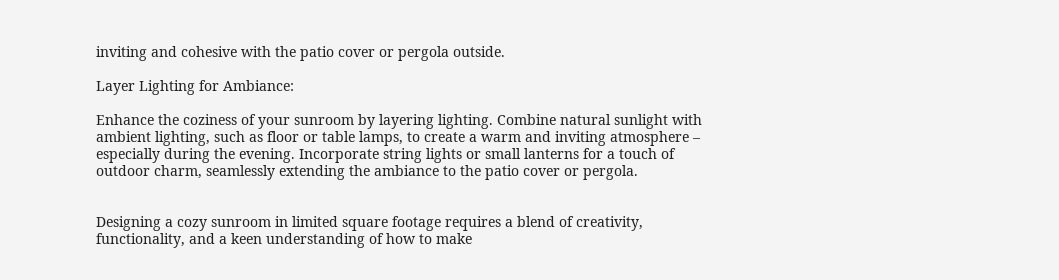inviting and cohesive with the patio cover or pergola outside.

Layer Lighting for Ambiance:

Enhance the coziness of your sunroom by layering lighting. Combine natural sunlight with ambient lighting, such as floor or table lamps, to create a warm and inviting atmosphere – especially during the evening. Incorporate string lights or small lanterns for a touch of outdoor charm, seamlessly extending the ambiance to the patio cover or pergola.


Designing a cozy sunroom in limited square footage requires a blend of creativity, functionality, and a keen understanding of how to make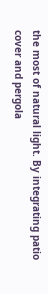the most of natural light. By integrating patio cover and pergola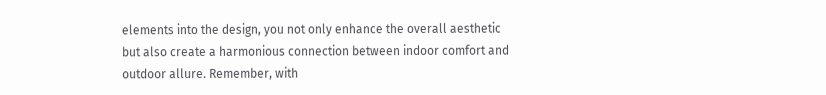elements into the design, you not only enhance the overall aesthetic but also create a harmonious connection between indoor comfort and outdoor allure. Remember, with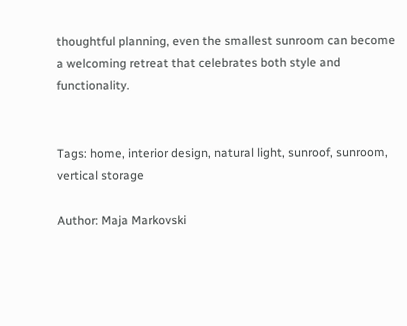thoughtful planning, even the smallest sunroom can become a welcoming retreat that celebrates both style and functionality.


Tags: home, interior design, natural light, sunroof, sunroom, vertical storage

Author: Maja Markovski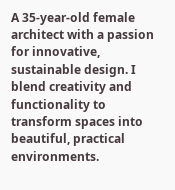A 35-year-old female architect with a passion for innovative, sustainable design. I blend creativity and functionality to transform spaces into beautiful, practical environments.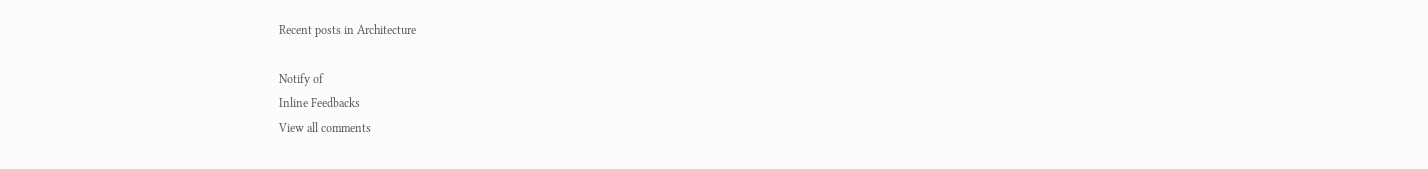Recent posts in Architecture

Notify of
Inline Feedbacks
View all comments